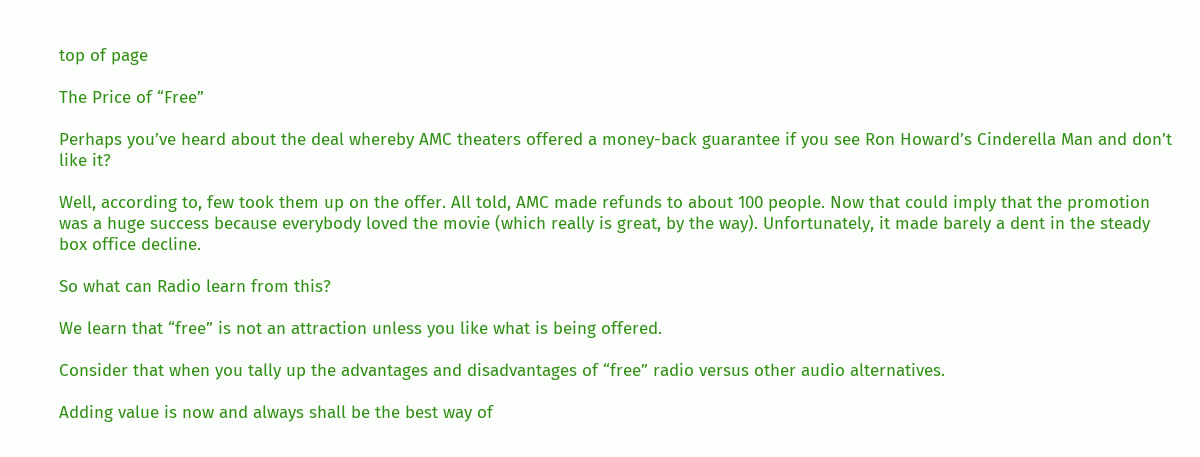top of page

The Price of “Free”

Perhaps you’ve heard about the deal whereby AMC theaters offered a money-back guarantee if you see Ron Howard’s Cinderella Man and don’t like it?

Well, according to, few took them up on the offer. All told, AMC made refunds to about 100 people. Now that could imply that the promotion was a huge success because everybody loved the movie (which really is great, by the way). Unfortunately, it made barely a dent in the steady box office decline.

So what can Radio learn from this?

We learn that “free” is not an attraction unless you like what is being offered.

Consider that when you tally up the advantages and disadvantages of “free” radio versus other audio alternatives.

Adding value is now and always shall be the best way of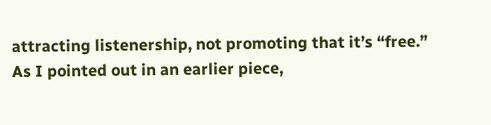attracting listenership, not promoting that it’s “free.” As I pointed out in an earlier piece,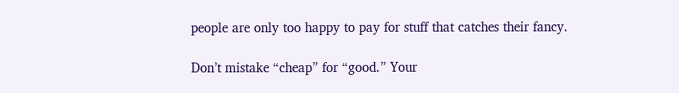people are only too happy to pay for stuff that catches their fancy.

Don’t mistake “cheap” for “good.” Your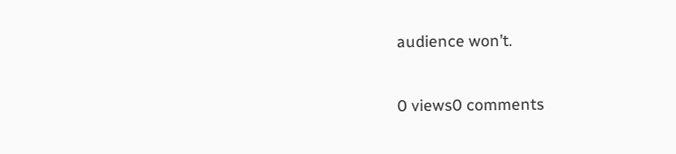audience won’t.

0 views0 comments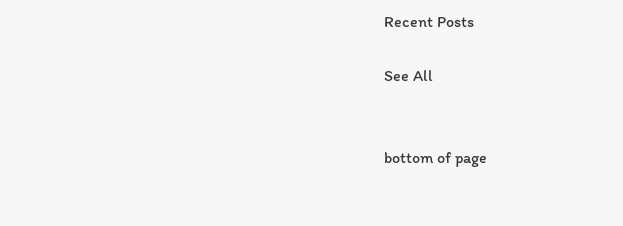Recent Posts

See All


bottom of page